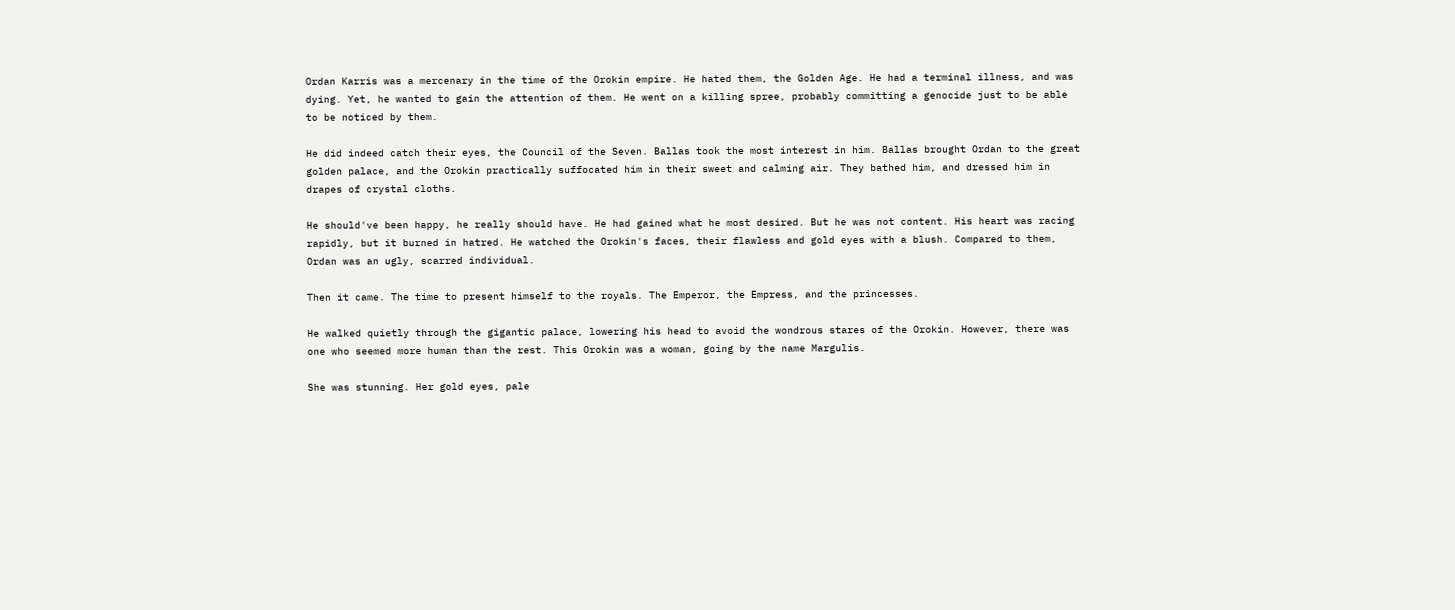Ordan Karris was a mercenary in the time of the Orokin empire. He hated them, the Golden Age. He had a terminal illness, and was dying. Yet, he wanted to gain the attention of them. He went on a killing spree, probably committing a genocide just to be able to be noticed by them.

He did indeed catch their eyes, the Council of the Seven. Ballas took the most interest in him. Ballas brought Ordan to the great golden palace, and the Orokin practically suffocated him in their sweet and calming air. They bathed him, and dressed him in drapes of crystal cloths.

He should've been happy, he really should have. He had gained what he most desired. But he was not content. His heart was racing rapidly, but it burned in hatred. He watched the Orokin's faces, their flawless and gold eyes with a blush. Compared to them, Ordan was an ugly, scarred individual.

Then it came. The time to present himself to the royals. The Emperor, the Empress, and the princesses.

He walked quietly through the gigantic palace, lowering his head to avoid the wondrous stares of the Orokin. However, there was one who seemed more human than the rest. This Orokin was a woman, going by the name Margulis.

She was stunning. Her gold eyes, pale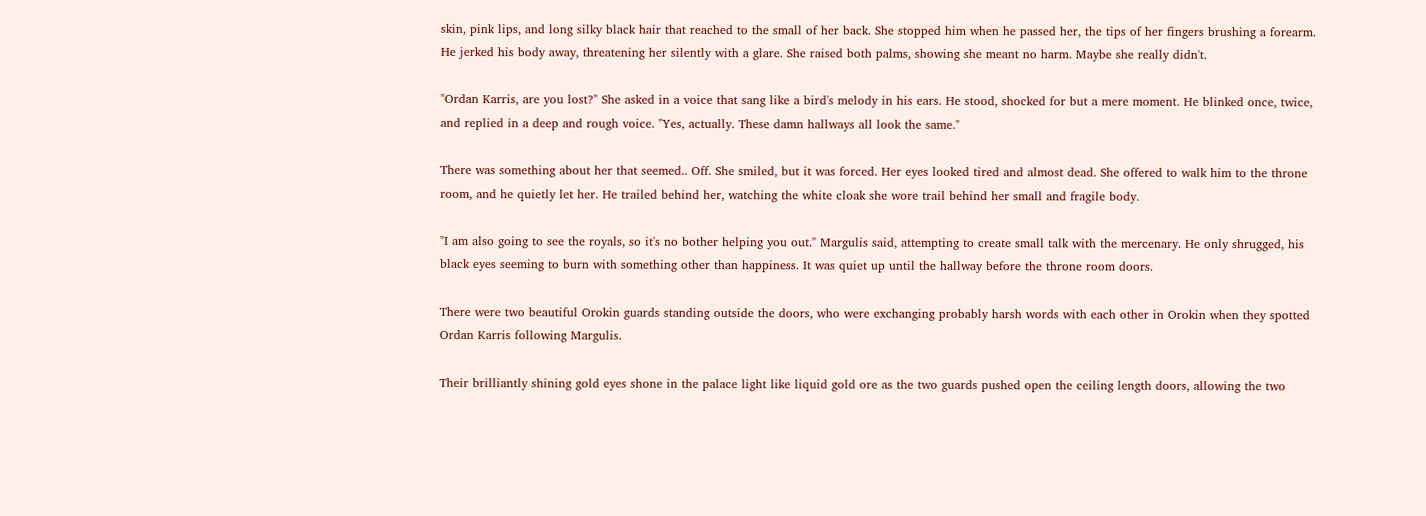skin, pink lips, and long silky black hair that reached to the small of her back. She stopped him when he passed her, the tips of her fingers brushing a forearm. He jerked his body away, threatening her silently with a glare. She raised both palms, showing she meant no harm. Maybe she really didn't.

"Ordan Karris, are you lost?" She asked in a voice that sang like a bird's melody in his ears. He stood, shocked for but a mere moment. He blinked once, twice, and replied in a deep and rough voice. "Yes, actually. These damn hallways all look the same."

There was something about her that seemed.. Off. She smiled, but it was forced. Her eyes looked tired and almost dead. She offered to walk him to the throne room, and he quietly let her. He trailed behind her, watching the white cloak she wore trail behind her small and fragile body.

"I am also going to see the royals, so it's no bother helping you out." Margulis said, attempting to create small talk with the mercenary. He only shrugged, his black eyes seeming to burn with something other than happiness. It was quiet up until the hallway before the throne room doors.

There were two beautiful Orokin guards standing outside the doors, who were exchanging probably harsh words with each other in Orokin when they spotted Ordan Karris following Margulis.

Their brilliantly shining gold eyes shone in the palace light like liquid gold ore as the two guards pushed open the ceiling length doors, allowing the two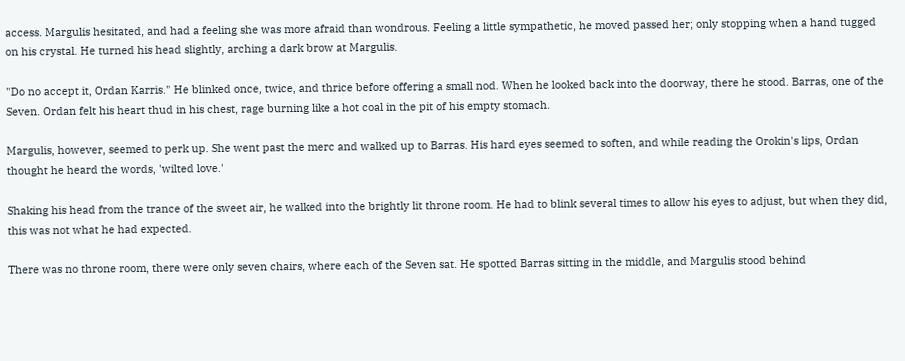access. Margulis hesitated, and had a feeling she was more afraid than wondrous. Feeling a little sympathetic, he moved passed her; only stopping when a hand tugged on his crystal. He turned his head slightly, arching a dark brow at Margulis.

"Do no accept it, Ordan Karris." He blinked once, twice, and thrice before offering a small nod. When he looked back into the doorway, there he stood. Barras, one of the Seven. Ordan felt his heart thud in his chest, rage burning like a hot coal in the pit of his empty stomach.

Margulis, however, seemed to perk up. She went past the merc and walked up to Barras. His hard eyes seemed to soften, and while reading the Orokin's lips, Ordan thought he heard the words, 'wilted love.'

Shaking his head from the trance of the sweet air, he walked into the brightly lit throne room. He had to blink several times to allow his eyes to adjust, but when they did, this was not what he had expected.

There was no throne room, there were only seven chairs, where each of the Seven sat. He spotted Barras sitting in the middle, and Margulis stood behind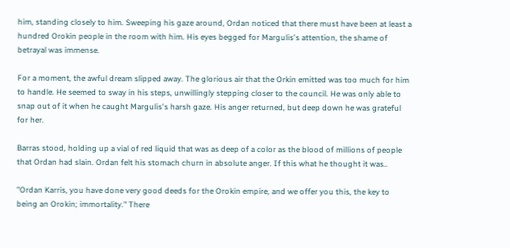him, standing closely to him. Sweeping his gaze around, Ordan noticed that there must have been at least a hundred Orokin people in the room with him. His eyes begged for Margulis's attention, the shame of betrayal was immense.

For a moment, the awful dream slipped away. The glorious air that the Orkin emitted was too much for him to handle. He seemed to sway in his steps, unwillingly stepping closer to the council. He was only able to snap out of it when he caught Margulis's harsh gaze. His anger returned, but deep down he was grateful for her.

Barras stood, holding up a vial of red liquid that was as deep of a color as the blood of millions of people that Ordan had slain. Ordan felt his stomach churn in absolute anger. If this what he thought it was..

"Ordan Karris, you have done very good deeds for the Orokin empire, and we offer you this, the key to being an Orokin; immortality." There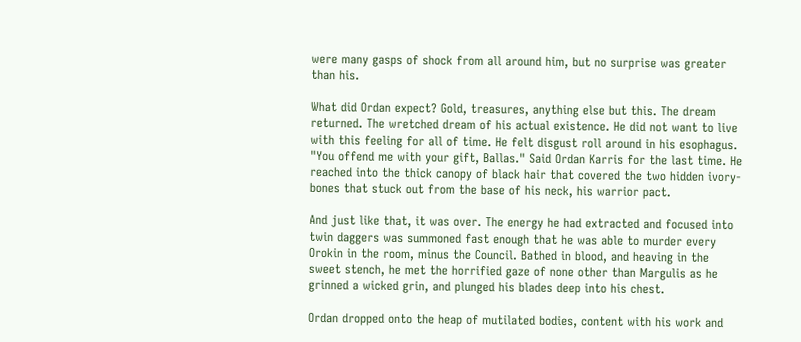were many gasps of shock from all around him, but no surprise was greater than his.

What did Ordan expect? Gold, treasures, anything else but this. The dream returned. The wretched dream of his actual existence. He did not want to live with this feeling for all of time. He felt disgust roll around in his esophagus. "You offend me with your gift, Ballas." Said Ordan Karris for the last time. He reached into the thick canopy of black hair that covered the two hidden ivory-bones that stuck out from the base of his neck, his warrior pact.

And just like that, it was over. The energy he had extracted and focused into twin daggers was summoned fast enough that he was able to murder every Orokin in the room, minus the Council. Bathed in blood, and heaving in the sweet stench, he met the horrified gaze of none other than Margulis as he grinned a wicked grin, and plunged his blades deep into his chest.

Ordan dropped onto the heap of mutilated bodies, content with his work and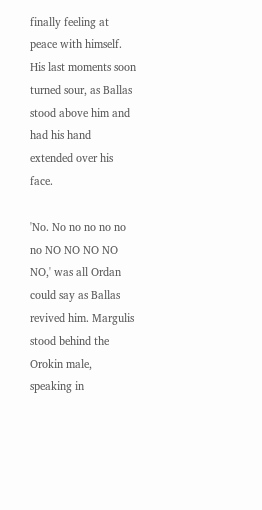finally feeling at peace with himself. His last moments soon turned sour, as Ballas stood above him and had his hand extended over his face.

'No. No no no no no no NO NO NO NO NO,' was all Ordan could say as Ballas revived him. Margulis stood behind the Orokin male, speaking in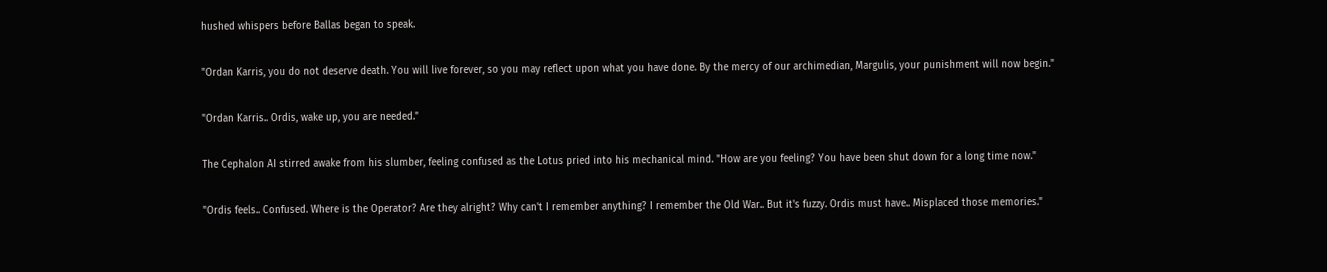hushed whispers before Ballas began to speak.

"Ordan Karris, you do not deserve death. You will live forever, so you may reflect upon what you have done. By the mercy of our archimedian, Margulis, your punishment will now begin."

"Ordan Karris.. Ordis, wake up, you are needed."

The Cephalon AI stirred awake from his slumber, feeling confused as the Lotus pried into his mechanical mind. "How are you feeling? You have been shut down for a long time now."

"Ordis feels.. Confused. Where is the Operator? Are they alright? Why can't I remember anything? I remember the Old War.. But it's fuzzy. Ordis must have.. Misplaced those memories."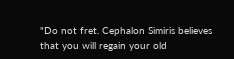"Do not fret. Cephalon Simiris believes that you will regain your old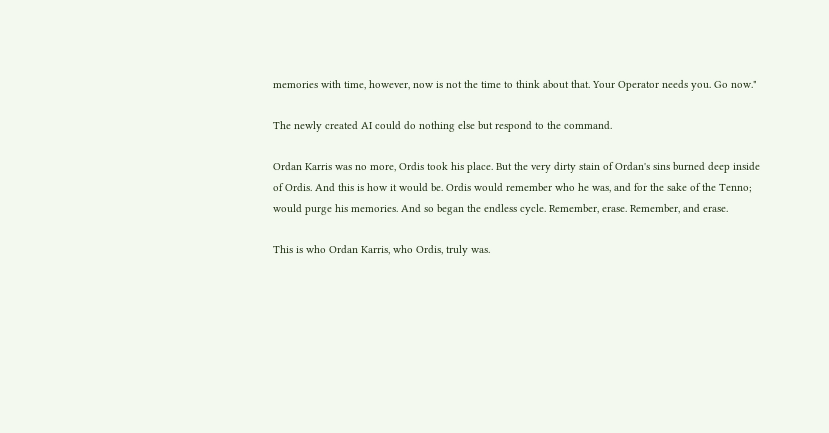memories with time, however, now is not the time to think about that. Your Operator needs you. Go now."

The newly created AI could do nothing else but respond to the command.

Ordan Karris was no more, Ordis took his place. But the very dirty stain of Ordan's sins burned deep inside of Ordis. And this is how it would be. Ordis would remember who he was, and for the sake of the Tenno; would purge his memories. And so began the endless cycle. Remember, erase. Remember, and erase.

This is who Ordan Karris, who Ordis, truly was.